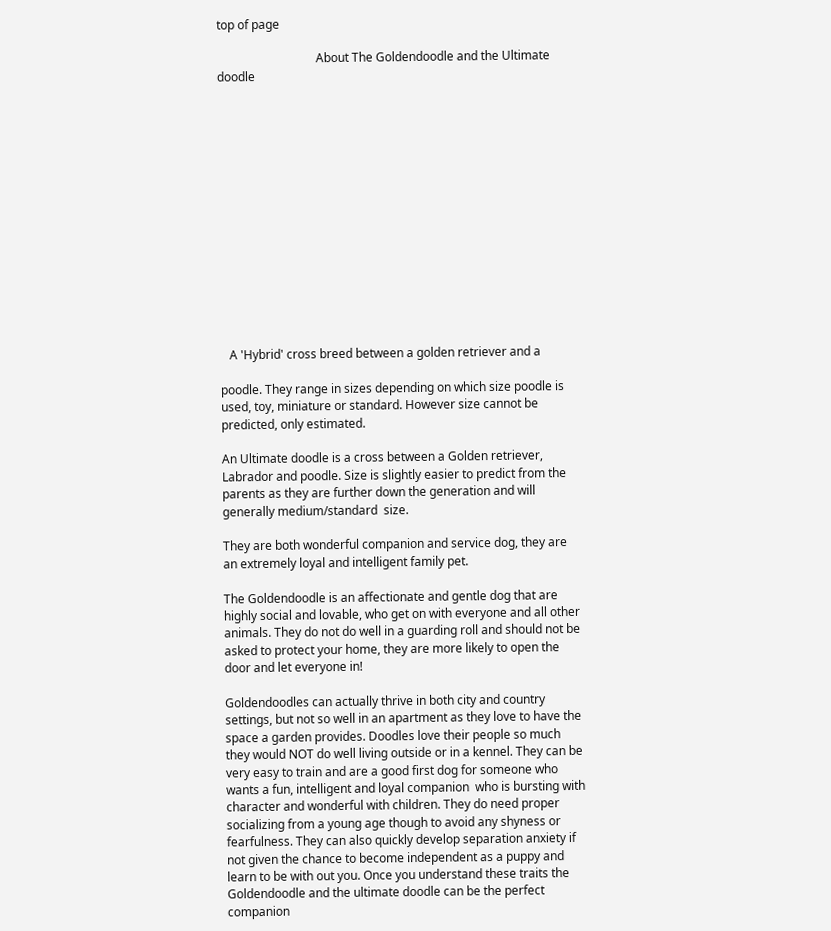top of page

                                 About The Goldendoodle and the Ultimate doodle















   A 'Hybrid' cross breed between a golden retriever and a

poodle. They range in sizes depending on which size poodle is used, toy, miniature or standard. However size cannot be predicted, only estimated.

An Ultimate doodle is a cross between a Golden retriever, Labrador and poodle. Size is slightly easier to predict from the parents as they are further down the generation and will generally medium/standard  size.

They are both wonderful companion and service dog, they are an extremely loyal and intelligent family pet.

The Goldendoodle is an affectionate and gentle dog that are highly social and lovable, who get on with everyone and all other animals. They do not do well in a guarding roll and should not be asked to protect your home, they are more likely to open the door and let everyone in!

Goldendoodles can actually thrive in both city and country settings, but not so well in an apartment as they love to have the space a garden provides. Doodles love their people so much they would NOT do well living outside or in a kennel. They can be very easy to train and are a good first dog for someone who wants a fun, intelligent and loyal companion  who is bursting with character and wonderful with children. They do need proper socializing from a young age though to avoid any shyness or fearfulness. They can also quickly develop separation anxiety if not given the chance to become independent as a puppy and learn to be with out you. Once you understand these traits the Goldendoodle and the ultimate doodle can be the perfect companion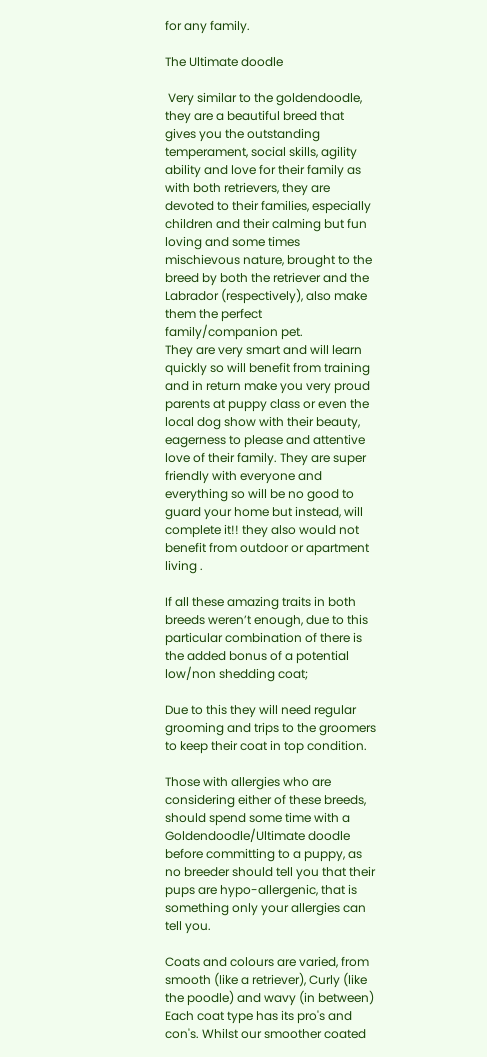for any family.

The Ultimate doodle

 Very similar to the goldendoodle, they are a beautiful breed that gives you the outstanding temperament, social skills, agility ability and love for their family as with both retrievers, they are devoted to their families, especially children and their calming but fun loving and some times mischievous nature, brought to the breed by both the retriever and the Labrador (respectively), also make them the perfect family/companion pet.
They are very smart and will learn quickly so will benefit from training and in return make you very proud parents at puppy class or even the local dog show with their beauty, eagerness to please and attentive love of their family. They are super friendly with everyone and everything so will be no good to guard your home but instead, will complete it!! they also would not benefit from outdoor or apartment living .

If all these amazing traits in both breeds weren’t enough, due to this particular combination of there is the added bonus of a potential low/non shedding coat;

Due to this they will need regular grooming and trips to the groomers to keep their coat in top condition.

Those with allergies who are considering either of these breeds, should spend some time with a Goldendoodle/Ultimate doodle before committing to a puppy, as no breeder should tell you that their pups are hypo-allergenic, that is something only your allergies can tell you.

Coats and colours are varied, from smooth (like a retriever), Curly (like the poodle) and wavy (in between) Each coat type has its pro's and con's. Whilst our smoother coated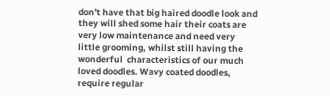don't have that big haired doodle look and they will shed some hair their coats are very low maintenance and need very little grooming, whilst still having the wonderful  characteristics of our much loved doodles. Wavy coated doodles, require regular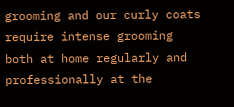grooming and our curly coats require intense grooming both at home regularly and professionally at the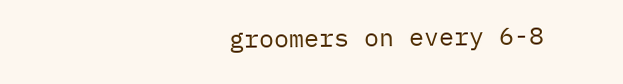groomers on every 6-8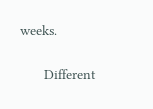weeks.

      Different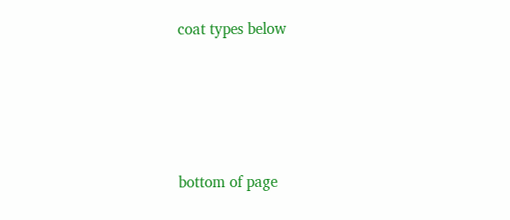coat types below





bottom of page